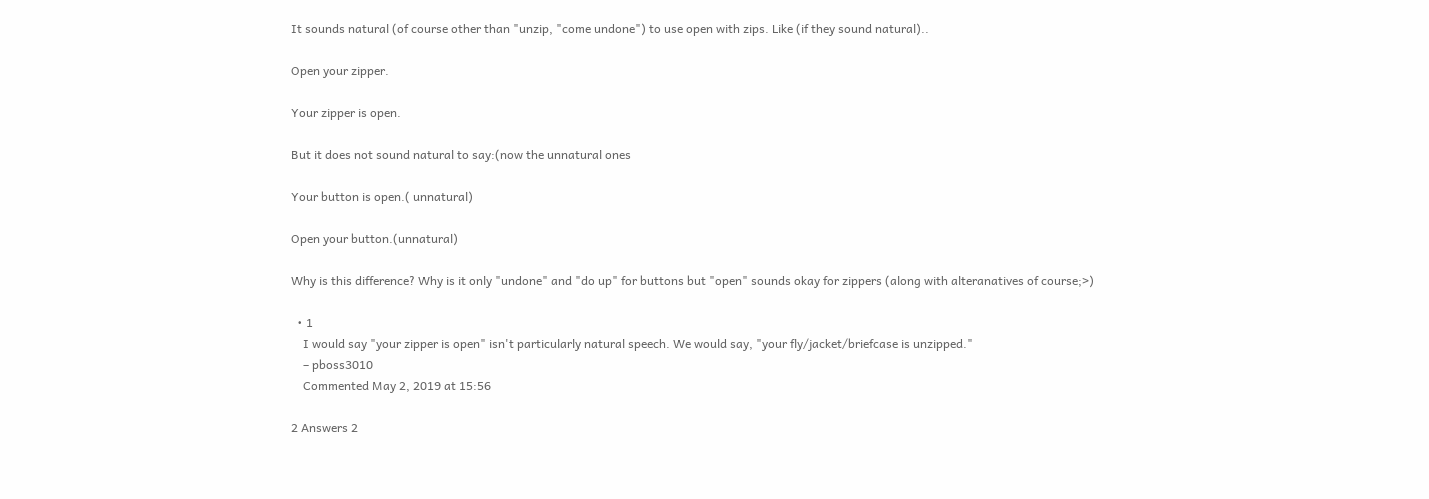It sounds natural (of course other than "unzip, "come undone") to use open with zips. Like (if they sound natural)..

Open your zipper.

Your zipper is open.

But it does not sound natural to say:(now the unnatural ones

Your button is open.( unnatural)

Open your button.(unnatural)

Why is this difference? Why is it only "undone" and "do up" for buttons but "open" sounds okay for zippers (along with alteranatives of course;>)

  • 1
    I would say "your zipper is open" isn't particularly natural speech. We would say, "your fly/jacket/briefcase is unzipped."
    – pboss3010
    Commented May 2, 2019 at 15:56

2 Answers 2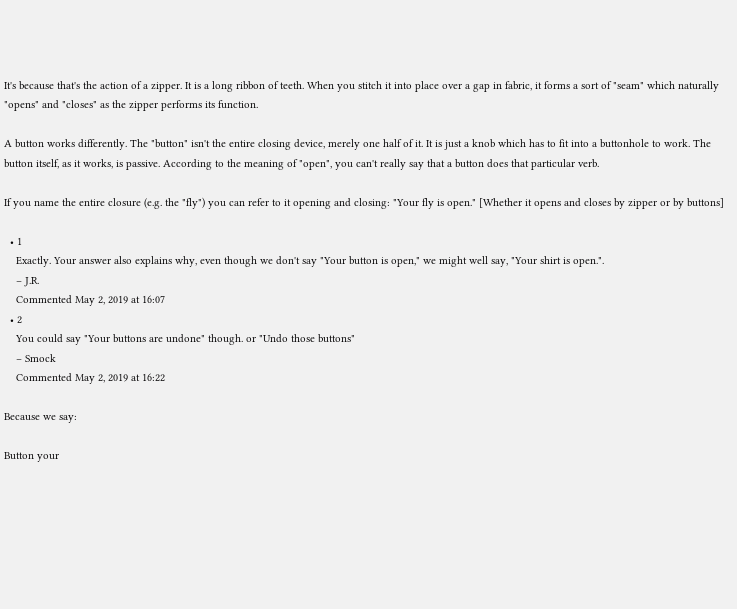It's because that's the action of a zipper. It is a long ribbon of teeth. When you stitch it into place over a gap in fabric, it forms a sort of "seam" which naturally "opens" and "closes" as the zipper performs its function.

A button works differently. The "button" isn't the entire closing device, merely one half of it. It is just a knob which has to fit into a buttonhole to work. The button itself, as it works, is passive. According to the meaning of "open", you can't really say that a button does that particular verb.

If you name the entire closure (e.g. the "fly") you can refer to it opening and closing: "Your fly is open." [Whether it opens and closes by zipper or by buttons]

  • 1
    Exactly. Your answer also explains why, even though we don't say "Your button is open," we might well say, "Your shirt is open.".
    – J.R.
    Commented May 2, 2019 at 16:07
  • 2
    You could say "Your buttons are undone" though. or "Undo those buttons"
    – Smock
    Commented May 2, 2019 at 16:22

Because we say:

Button your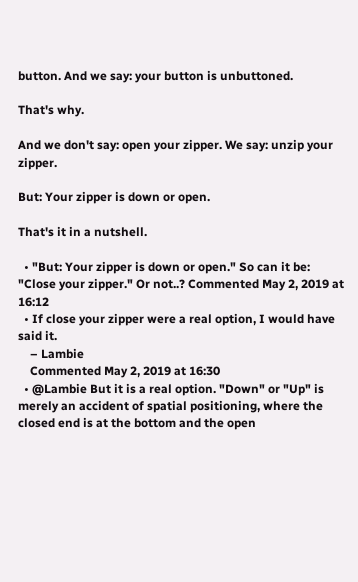button. And we say: your button is unbuttoned.

That's why.

And we don't say: open your zipper. We say: unzip your zipper.

But: Your zipper is down or open.

That's it in a nutshell.

  • "But: Your zipper is down or open." So can it be: "Close your zipper." Or not..? Commented May 2, 2019 at 16:12
  • If close your zipper were a real option, I would have said it.
    – Lambie
    Commented May 2, 2019 at 16:30
  • @Lambie But it is a real option. "Down" or "Up" is merely an accident of spatial positioning, where the closed end is at the bottom and the open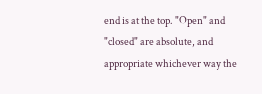end is at the top. "Open" and "closed" are absolute, and appropriate whichever way the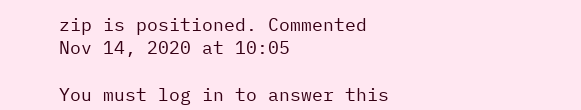zip is positioned. Commented Nov 14, 2020 at 10:05

You must log in to answer this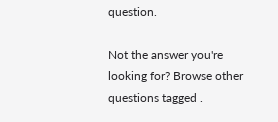question.

Not the answer you're looking for? Browse other questions tagged .